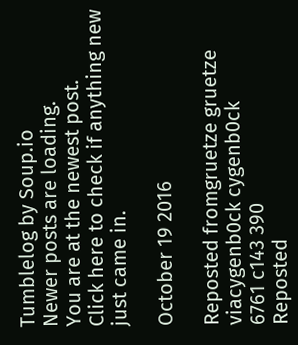Tumblelog by Soup.io
Newer posts are loading.
You are at the newest post.
Click here to check if anything new just came in.

October 19 2016

Reposted fromgruetze gruetze viacygenb0ck cygenb0ck
6761 c143 390
Reposted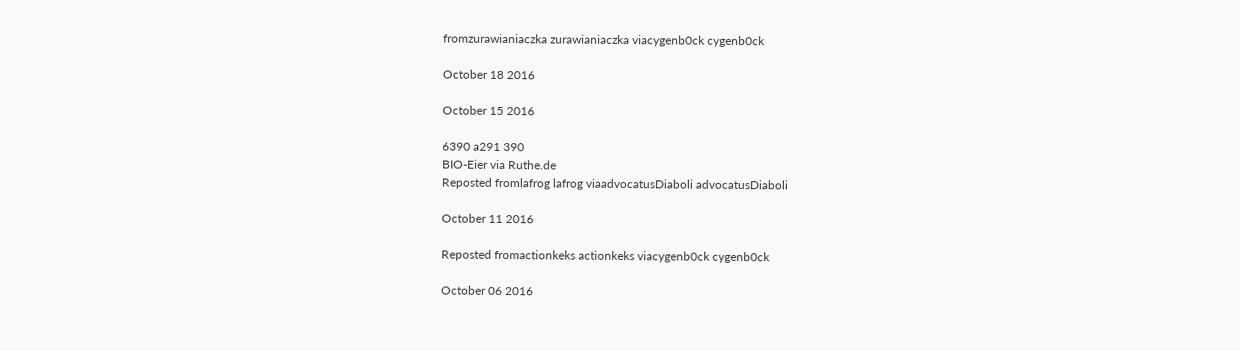fromzurawianiaczka zurawianiaczka viacygenb0ck cygenb0ck

October 18 2016

October 15 2016

6390 a291 390
BIO-Eier via Ruthe.de
Reposted fromlafrog lafrog viaadvocatusDiaboli advocatusDiaboli

October 11 2016

Reposted fromactionkeks actionkeks viacygenb0ck cygenb0ck

October 06 2016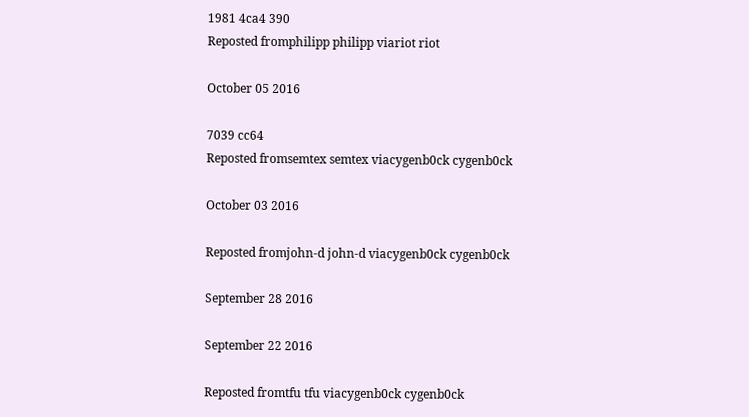1981 4ca4 390
Reposted fromphilipp philipp viariot riot

October 05 2016

7039 cc64
Reposted fromsemtex semtex viacygenb0ck cygenb0ck

October 03 2016

Reposted fromjohn-d john-d viacygenb0ck cygenb0ck

September 28 2016

September 22 2016

Reposted fromtfu tfu viacygenb0ck cygenb0ck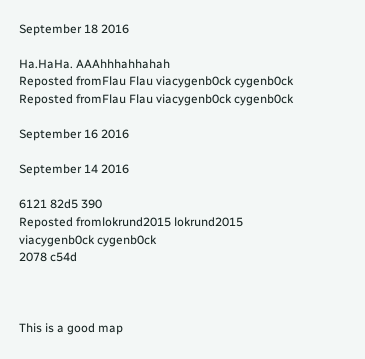September 18 2016

Ha.HaHa. AAAhhhahhahah
Reposted fromFlau Flau viacygenb0ck cygenb0ck
Reposted fromFlau Flau viacygenb0ck cygenb0ck

September 16 2016

September 14 2016

6121 82d5 390
Reposted fromlokrund2015 lokrund2015 viacygenb0ck cygenb0ck
2078 c54d



This is a good map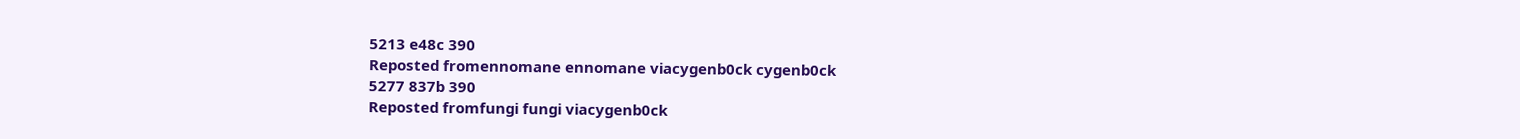5213 e48c 390
Reposted fromennomane ennomane viacygenb0ck cygenb0ck
5277 837b 390
Reposted fromfungi fungi viacygenb0ck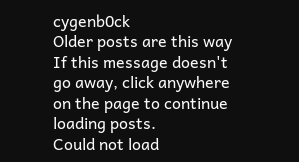cygenb0ck
Older posts are this way If this message doesn't go away, click anywhere on the page to continue loading posts.
Could not load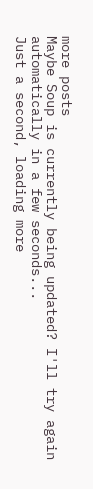more posts
Maybe Soup is currently being updated? I'll try again automatically in a few seconds...
Just a second, loading more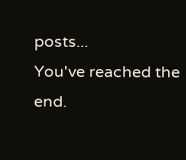posts...
You've reached the end.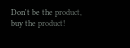Don't be the product, buy the product!